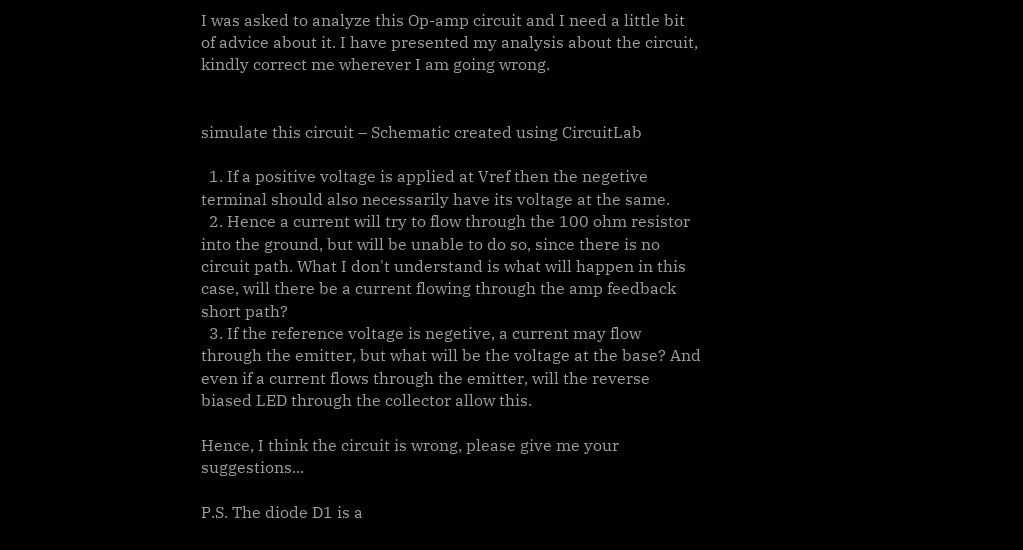I was asked to analyze this Op-amp circuit and I need a little bit of advice about it. I have presented my analysis about the circuit, kindly correct me wherever I am going wrong.


simulate this circuit – Schematic created using CircuitLab

  1. If a positive voltage is applied at Vref then the negetive terminal should also necessarily have its voltage at the same.
  2. Hence a current will try to flow through the 100 ohm resistor into the ground, but will be unable to do so, since there is no circuit path. What I don't understand is what will happen in this case, will there be a current flowing through the amp feedback short path?
  3. If the reference voltage is negetive, a current may flow through the emitter, but what will be the voltage at the base? And even if a current flows through the emitter, will the reverse biased LED through the collector allow this.

Hence, I think the circuit is wrong, please give me your suggestions...

P.S. The diode D1 is a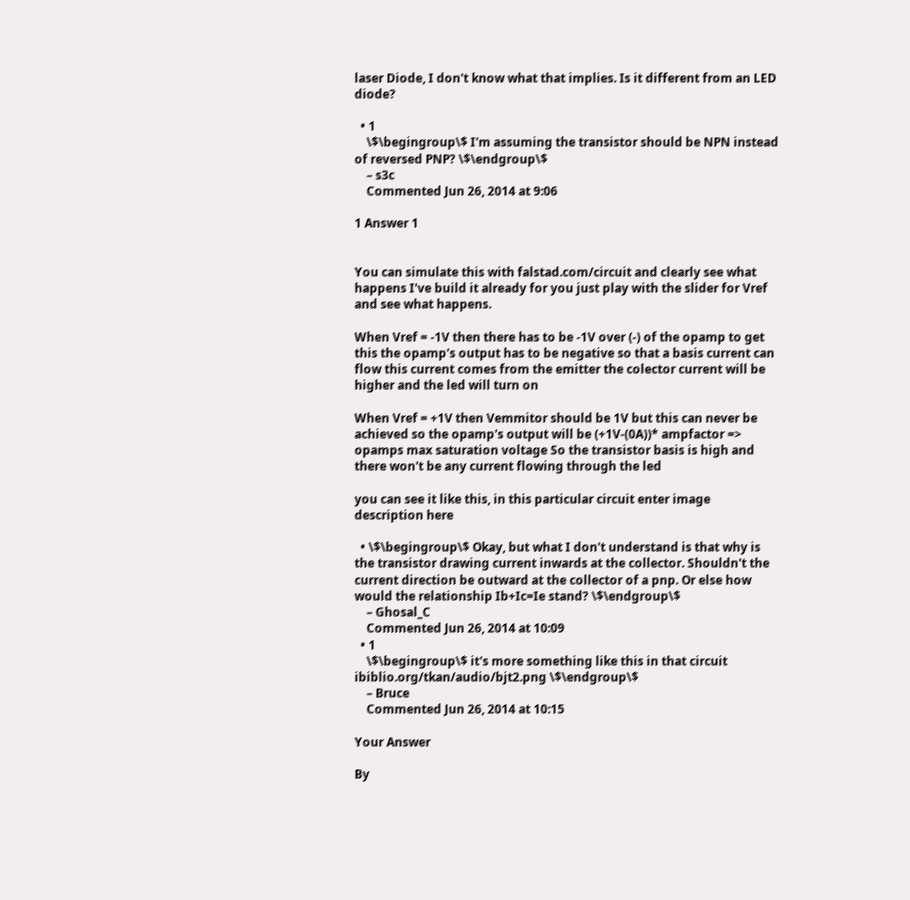laser Diode, I don't know what that implies. Is it different from an LED diode?

  • 1
    \$\begingroup\$ I'm assuming the transistor should be NPN instead of reversed PNP? \$\endgroup\$
    – s3c
    Commented Jun 26, 2014 at 9:06

1 Answer 1


You can simulate this with falstad.com/circuit and clearly see what happens I've build it already for you just play with the slider for Vref and see what happens.

When Vref = -1V then there has to be -1V over (-) of the opamp to get this the opamp's output has to be negative so that a basis current can flow this current comes from the emitter the colector current will be higher and the led will turn on

When Vref = +1V then Vemmitor should be 1V but this can never be achieved so the opamp's output will be (+1V-(0A))* ampfactor => opamps max saturation voltage So the transistor basis is high and there won't be any current flowing through the led

you can see it like this, in this particular circuit enter image description here

  • \$\begingroup\$ Okay, but what I don't understand is that why is the transistor drawing current inwards at the collector. Shouldn't the current direction be outward at the collector of a pnp. Or else how would the relationship Ib+Ic=Ie stand? \$\endgroup\$
    – Ghosal_C
    Commented Jun 26, 2014 at 10:09
  • 1
    \$\begingroup\$ it's more something like this in that circuit ibiblio.org/tkan/audio/bjt2.png \$\endgroup\$
    – Bruce
    Commented Jun 26, 2014 at 10:15

Your Answer

By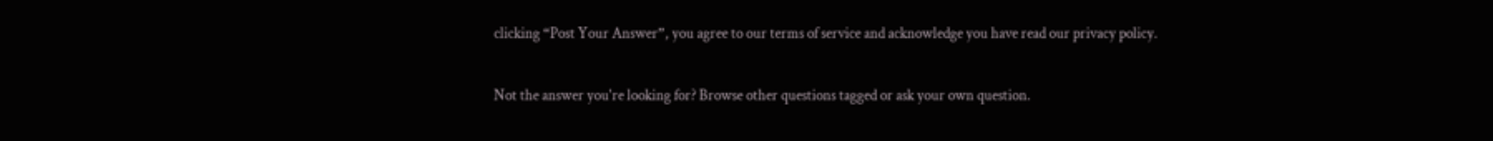clicking “Post Your Answer”, you agree to our terms of service and acknowledge you have read our privacy policy.

Not the answer you're looking for? Browse other questions tagged or ask your own question.